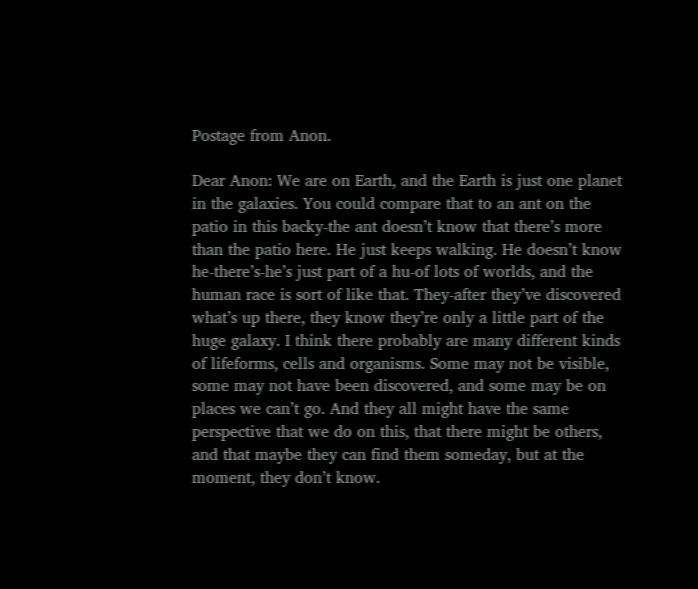Postage from Anon.

Dear Anon: We are on Earth, and the Earth is just one planet in the galaxies. You could compare that to an ant on the patio in this backy-the ant doesn’t know that there’s more than the patio here. He just keeps walking. He doesn’t know he-there’s-he’s just part of a hu-of lots of worlds, and the human race is sort of like that. They-after they’ve discovered what’s up there, they know they’re only a little part of the huge galaxy. I think there probably are many different kinds of lifeforms, cells and organisms. Some may not be visible, some may not have been discovered, and some may be on places we can’t go. And they all might have the same perspective that we do on this, that there might be others, and that maybe they can find them someday, but at the moment, they don’t know.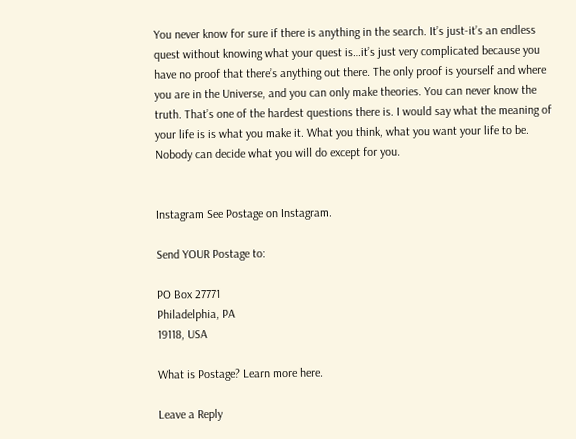You never know for sure if there is anything in the search. It’s just-it’s an endless quest without knowing what your quest is…it’s just very complicated because you have no proof that there’s anything out there. The only proof is yourself and where you are in the Universe, and you can only make theories. You can never know the truth. That’s one of the hardest questions there is. I would say what the meaning of your life is is what you make it. What you think, what you want your life to be. Nobody can decide what you will do except for you.


Instagram See Postage on Instagram.

Send YOUR Postage to:

PO Box 27771
Philadelphia, PA
19118, USA

What is Postage? Learn more here.

Leave a Reply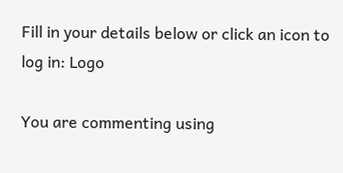Fill in your details below or click an icon to log in: Logo

You are commenting using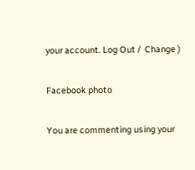your account. Log Out /  Change )

Facebook photo

You are commenting using your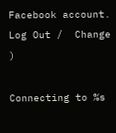Facebook account. Log Out /  Change )

Connecting to %s